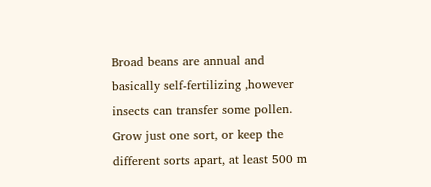Broad beans are annual and basically self-fertilizing ,however insects can transfer some pollen. Grow just one sort, or keep the different sorts apart, at least 500 m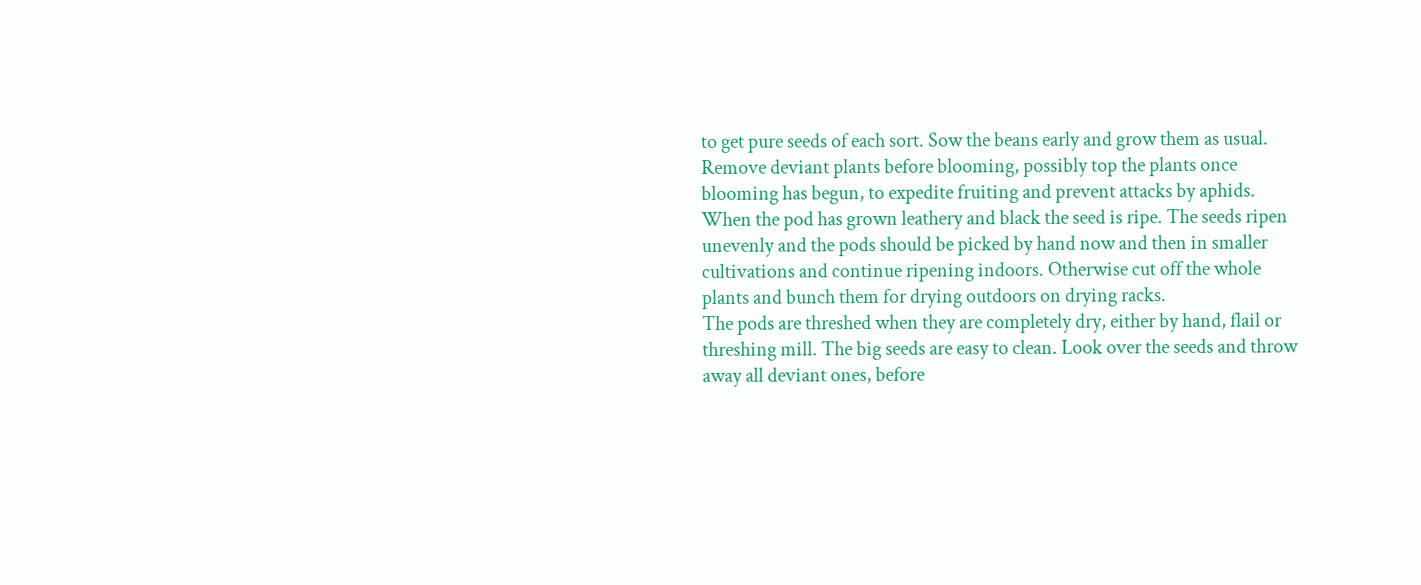to get pure seeds of each sort. Sow the beans early and grow them as usual. Remove deviant plants before blooming, possibly top the plants once blooming has begun, to expedite fruiting and prevent attacks by aphids.
When the pod has grown leathery and black the seed is ripe. The seeds ripen unevenly and the pods should be picked by hand now and then in smaller cultivations and continue ripening indoors. Otherwise cut off the whole plants and bunch them for drying outdoors on drying racks.
The pods are threshed when they are completely dry, either by hand, flail or threshing mill. The big seeds are easy to clean. Look over the seeds and throw away all deviant ones, before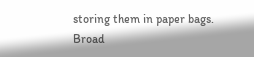storing them in paper bags.
Broad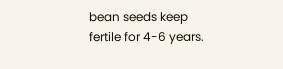bean seeds keep fertile for 4-6 years.